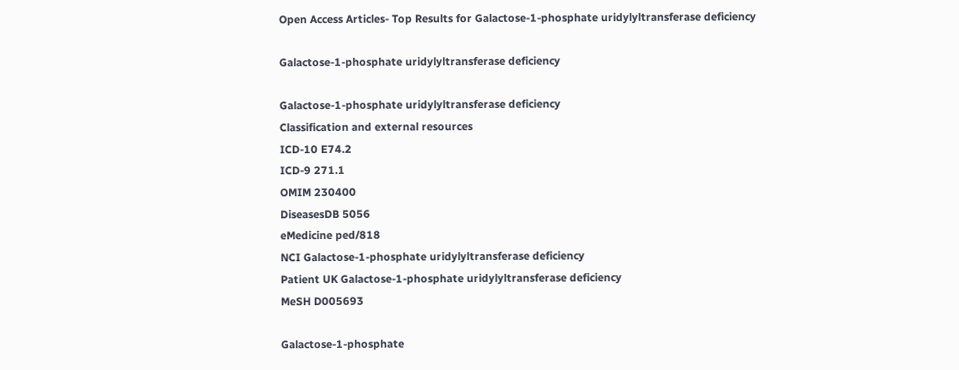Open Access Articles- Top Results for Galactose-1-phosphate uridylyltransferase deficiency

Galactose-1-phosphate uridylyltransferase deficiency

Galactose-1-phosphate uridylyltransferase deficiency
Classification and external resources
ICD-10 E74.2
ICD-9 271.1
OMIM 230400
DiseasesDB 5056
eMedicine ped/818
NCI Galactose-1-phosphate uridylyltransferase deficiency
Patient UK Galactose-1-phosphate uridylyltransferase deficiency
MeSH D005693

Galactose-1-phosphate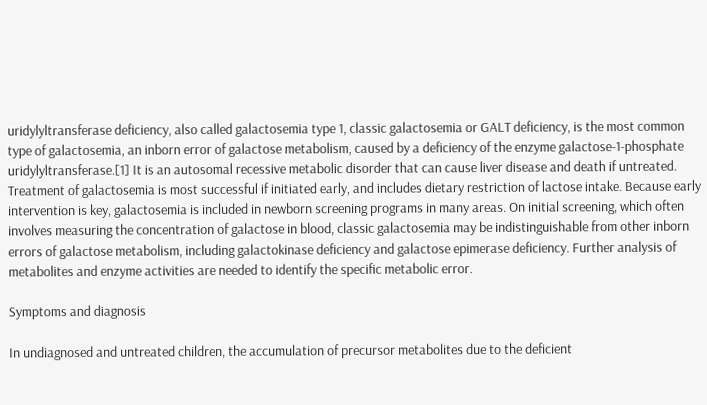uridylyltransferase deficiency, also called galactosemia type 1, classic galactosemia or GALT deficiency, is the most common type of galactosemia, an inborn error of galactose metabolism, caused by a deficiency of the enzyme galactose-1-phosphate uridylyltransferase.[1] It is an autosomal recessive metabolic disorder that can cause liver disease and death if untreated. Treatment of galactosemia is most successful if initiated early, and includes dietary restriction of lactose intake. Because early intervention is key, galactosemia is included in newborn screening programs in many areas. On initial screening, which often involves measuring the concentration of galactose in blood, classic galactosemia may be indistinguishable from other inborn errors of galactose metabolism, including galactokinase deficiency and galactose epimerase deficiency. Further analysis of metabolites and enzyme activities are needed to identify the specific metabolic error.

Symptoms and diagnosis

In undiagnosed and untreated children, the accumulation of precursor metabolites due to the deficient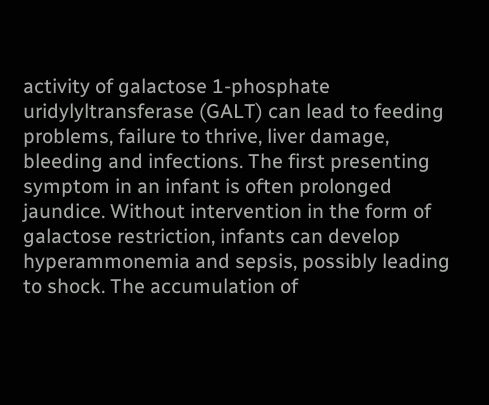activity of galactose 1-phosphate uridylyltransferase (GALT) can lead to feeding problems, failure to thrive, liver damage, bleeding and infections. The first presenting symptom in an infant is often prolonged jaundice. Without intervention in the form of galactose restriction, infants can develop hyperammonemia and sepsis, possibly leading to shock. The accumulation of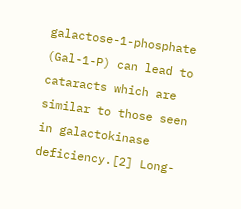galactose-1-phosphate (Gal-1-P) can lead to cataracts which are similar to those seen in galactokinase deficiency.[2] Long-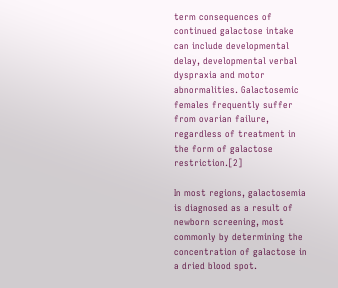term consequences of continued galactose intake can include developmental delay, developmental verbal dyspraxia and motor abnormalities. Galactosemic females frequently suffer from ovarian failure, regardless of treatment in the form of galactose restriction.[2]

In most regions, galactosemia is diagnosed as a result of newborn screening, most commonly by determining the concentration of galactose in a dried blood spot.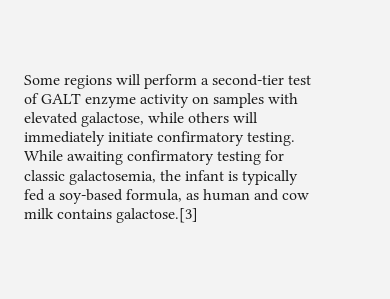Some regions will perform a second-tier test of GALT enzyme activity on samples with elevated galactose, while others will immediately initiate confirmatory testing. While awaiting confirmatory testing for classic galactosemia, the infant is typically fed a soy-based formula, as human and cow milk contains galactose.[3]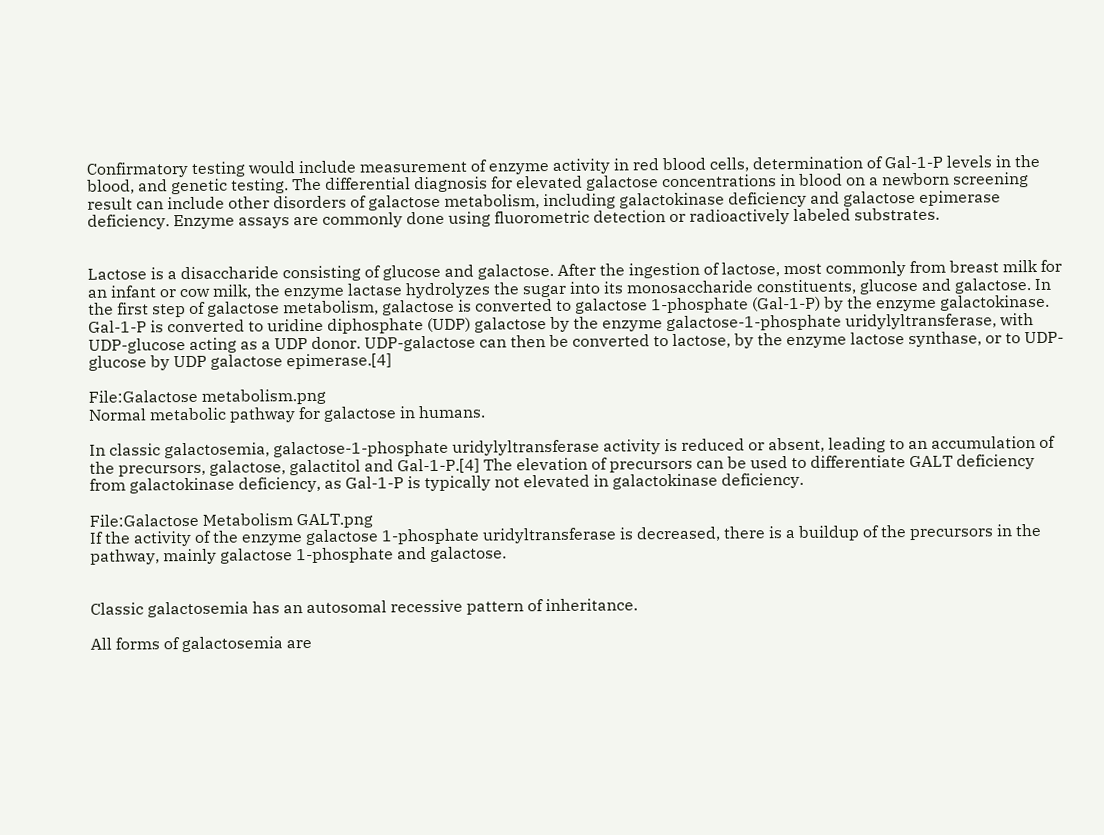Confirmatory testing would include measurement of enzyme activity in red blood cells, determination of Gal-1-P levels in the blood, and genetic testing. The differential diagnosis for elevated galactose concentrations in blood on a newborn screening result can include other disorders of galactose metabolism, including galactokinase deficiency and galactose epimerase deficiency. Enzyme assays are commonly done using fluorometric detection or radioactively labeled substrates.


Lactose is a disaccharide consisting of glucose and galactose. After the ingestion of lactose, most commonly from breast milk for an infant or cow milk, the enzyme lactase hydrolyzes the sugar into its monosaccharide constituents, glucose and galactose. In the first step of galactose metabolism, galactose is converted to galactose 1-phosphate (Gal-1-P) by the enzyme galactokinase. Gal-1-P is converted to uridine diphosphate (UDP) galactose by the enzyme galactose-1-phosphate uridylyltransferase, with UDP-glucose acting as a UDP donor. UDP-galactose can then be converted to lactose, by the enzyme lactose synthase, or to UDP-glucose by UDP galactose epimerase.[4]

File:Galactose metabolism.png
Normal metabolic pathway for galactose in humans.

In classic galactosemia, galactose-1-phosphate uridylyltransferase activity is reduced or absent, leading to an accumulation of the precursors, galactose, galactitol and Gal-1-P.[4] The elevation of precursors can be used to differentiate GALT deficiency from galactokinase deficiency, as Gal-1-P is typically not elevated in galactokinase deficiency.

File:Galactose Metabolism GALT.png
If the activity of the enzyme galactose 1-phosphate uridyltransferase is decreased, there is a buildup of the precursors in the pathway, mainly galactose 1-phosphate and galactose.


Classic galactosemia has an autosomal recessive pattern of inheritance.

All forms of galactosemia are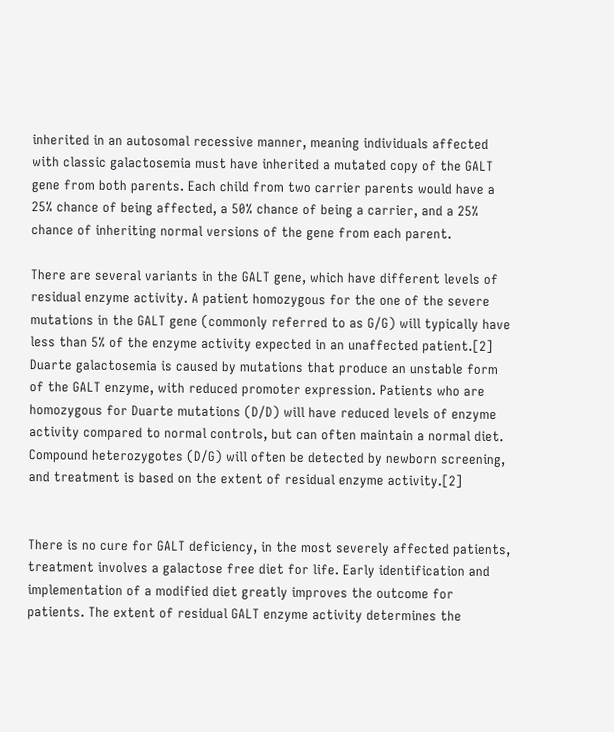inherited in an autosomal recessive manner, meaning individuals affected with classic galactosemia must have inherited a mutated copy of the GALT gene from both parents. Each child from two carrier parents would have a 25% chance of being affected, a 50% chance of being a carrier, and a 25% chance of inheriting normal versions of the gene from each parent.

There are several variants in the GALT gene, which have different levels of residual enzyme activity. A patient homozygous for the one of the severe mutations in the GALT gene (commonly referred to as G/G) will typically have less than 5% of the enzyme activity expected in an unaffected patient.[2] Duarte galactosemia is caused by mutations that produce an unstable form of the GALT enzyme, with reduced promoter expression. Patients who are homozygous for Duarte mutations (D/D) will have reduced levels of enzyme activity compared to normal controls, but can often maintain a normal diet. Compound heterozygotes (D/G) will often be detected by newborn screening, and treatment is based on the extent of residual enzyme activity.[2]


There is no cure for GALT deficiency, in the most severely affected patients, treatment involves a galactose free diet for life. Early identification and implementation of a modified diet greatly improves the outcome for patients. The extent of residual GALT enzyme activity determines the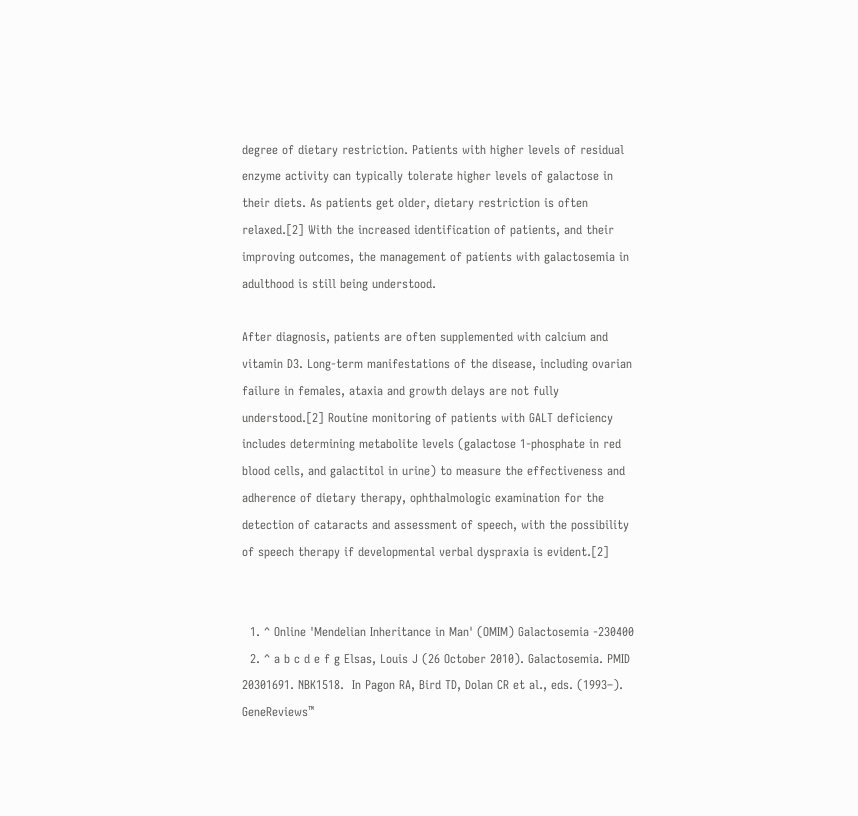degree of dietary restriction. Patients with higher levels of residual enzyme activity can typically tolerate higher levels of galactose in their diets. As patients get older, dietary restriction is often relaxed.[2] With the increased identification of patients, and their improving outcomes, the management of patients with galactosemia in adulthood is still being understood.

After diagnosis, patients are often supplemented with calcium and vitamin D3. Long-term manifestations of the disease, including ovarian failure in females, ataxia and growth delays are not fully understood.[2] Routine monitoring of patients with GALT deficiency includes determining metabolite levels (galactose 1-phosphate in red blood cells, and galactitol in urine) to measure the effectiveness and adherence of dietary therapy, ophthalmologic examination for the detection of cataracts and assessment of speech, with the possibility of speech therapy if developmental verbal dyspraxia is evident.[2]


  1. ^ Online 'Mendelian Inheritance in Man' (OMIM) Galactosemia -230400
  2. ^ a b c d e f g Elsas, Louis J (26 October 2010). Galactosemia. PMID 20301691. NBK1518.  In Pagon RA, Bird TD, Dolan CR et al., eds. (1993–). GeneReviews™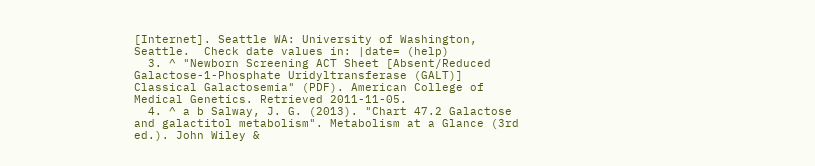[Internet]. Seattle WA: University of Washington, Seattle.  Check date values in: |date= (help)
  3. ^ "Newborn Screening ACT Sheet [Absent/Reduced Galactose-1-Phosphate Uridyltransferase (GALT)] Classical Galactosemia" (PDF). American College of Medical Genetics. Retrieved 2011-11-05.
  4. ^ a b Salway, J. G. (2013). "Chart 47.2 Galactose and galactitol metabolism". Metabolism at a Glance (3rd ed.). John Wiley &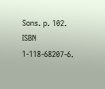Sons. p. 102. ISBN 1-118-68207-6.